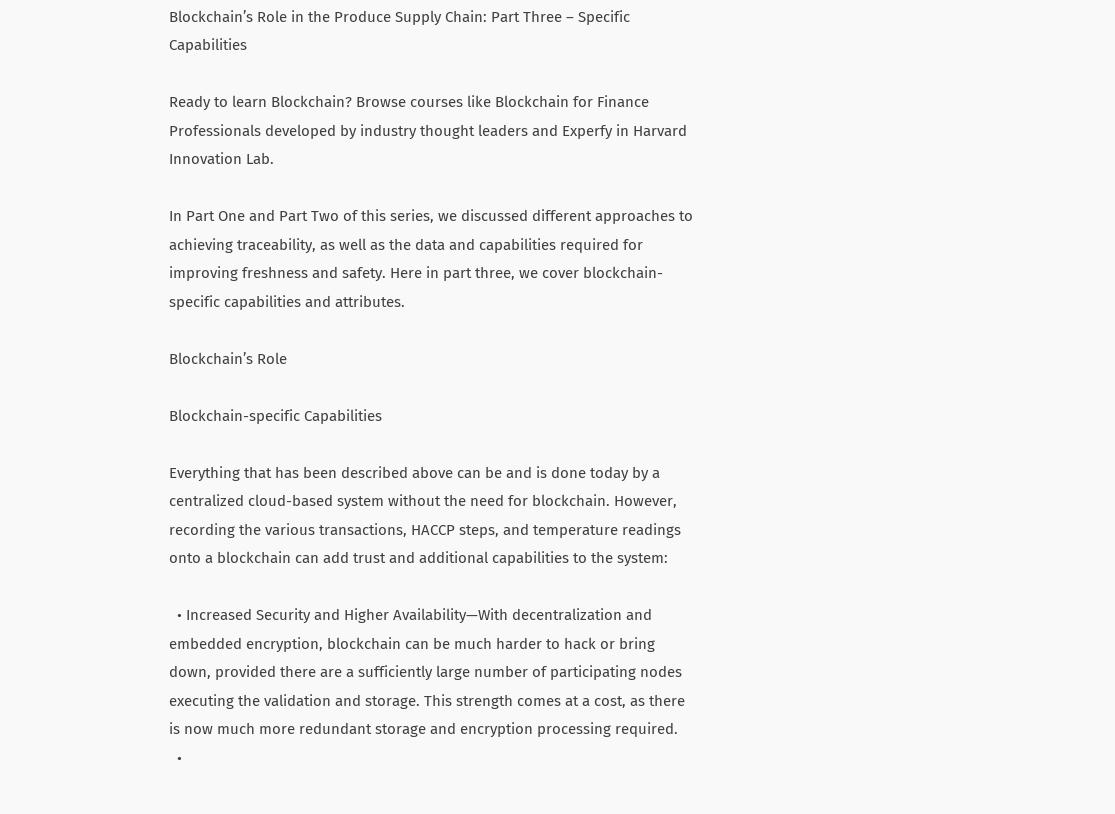Blockchain’s Role in the Produce Supply Chain: Part Three – Specific Capabilities

Ready to learn Blockchain? Browse courses like Blockchain for Finance Professionals developed by industry thought leaders and Experfy in Harvard Innovation Lab.

In Part One and Part Two of this series, we discussed different approaches to achieving traceability, as well as the data and capabilities required for improving freshness and safety. Here in part three, we cover blockchain-specific capabilities and attributes.

Blockchain’s Role

Blockchain-specific Capabilities

Everything that has been described above can be and is done today by a centralized cloud-based system without the need for blockchain. However, recording the various transactions, HACCP steps, and temperature readings onto a blockchain can add trust and additional capabilities to the system:

  • Increased Security and Higher Availability—With decentralization and embedded encryption, blockchain can be much harder to hack or bring down, provided there are a sufficiently large number of participating nodes executing the validation and storage. This strength comes at a cost, as there is now much more redundant storage and encryption processing required.
  •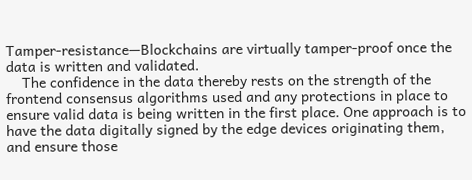Tamper-resistance—Blockchains are virtually tamper-proof once the data is written and validated.
    The confidence in the data thereby rests on the strength of the frontend consensus algorithms used and any protections in place to ensure valid data is being written in the first place. One approach is to have the data digitally signed by the edge devices originating them, and ensure those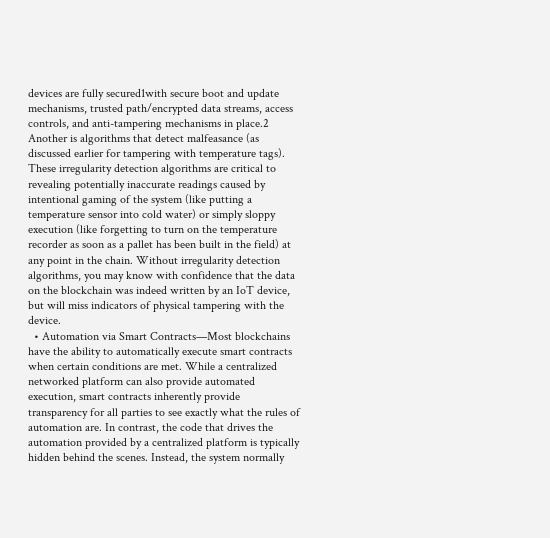devices are fully secured1with secure boot and update mechanisms, trusted path/encrypted data streams, access controls, and anti-tampering mechanisms in place.2 Another is algorithms that detect malfeasance (as discussed earlier for tampering with temperature tags). These irregularity detection algorithms are critical to revealing potentially inaccurate readings caused by intentional gaming of the system (like putting a temperature sensor into cold water) or simply sloppy execution (like forgetting to turn on the temperature recorder as soon as a pallet has been built in the field) at any point in the chain. Without irregularity detection algorithms, you may know with confidence that the data on the blockchain was indeed written by an IoT device, but will miss indicators of physical tampering with the device.
  • Automation via Smart Contracts—Most blockchains have the ability to automatically execute smart contracts when certain conditions are met. While a centralized networked platform can also provide automated execution, smart contracts inherently provide transparency for all parties to see exactly what the rules of automation are. In contrast, the code that drives the automation provided by a centralized platform is typically hidden behind the scenes. Instead, the system normally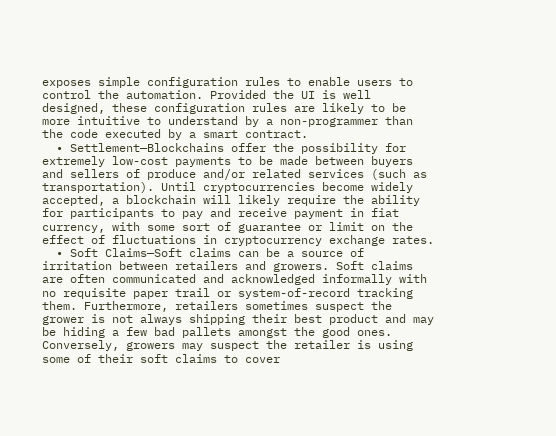exposes simple configuration rules to enable users to control the automation. Provided the UI is well designed, these configuration rules are likely to be more intuitive to understand by a non-programmer than the code executed by a smart contract.
  • Settlement—Blockchains offer the possibility for extremely low-cost payments to be made between buyers and sellers of produce and/or related services (such as transportation). Until cryptocurrencies become widely accepted, a blockchain will likely require the ability for participants to pay and receive payment in fiat currency, with some sort of guarantee or limit on the effect of fluctuations in cryptocurrency exchange rates.
  • Soft Claims—Soft claims can be a source of irritation between retailers and growers. Soft claims are often communicated and acknowledged informally with no requisite paper trail or system-of-record tracking them. Furthermore, retailers sometimes suspect the grower is not always shipping their best product and may be hiding a few bad pallets amongst the good ones. Conversely, growers may suspect the retailer is using some of their soft claims to cover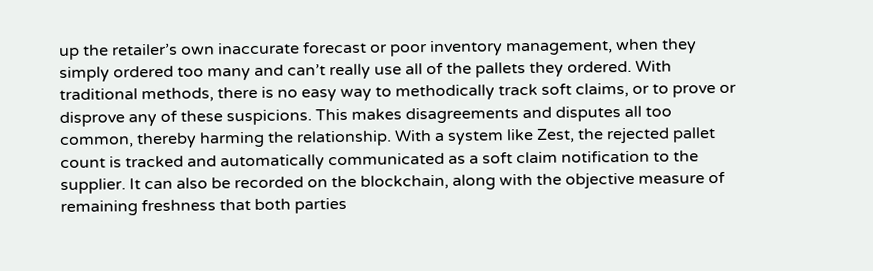up the retailer’s own inaccurate forecast or poor inventory management, when they simply ordered too many and can’t really use all of the pallets they ordered. With traditional methods, there is no easy way to methodically track soft claims, or to prove or disprove any of these suspicions. This makes disagreements and disputes all too common, thereby harming the relationship. With a system like Zest, the rejected pallet count is tracked and automatically communicated as a soft claim notification to the supplier. It can also be recorded on the blockchain, along with the objective measure of remaining freshness that both parties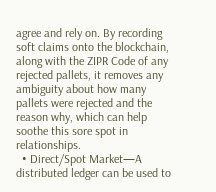agree and rely on. By recording soft claims onto the blockchain, along with the ZIPR Code of any rejected pallets, it removes any ambiguity about how many pallets were rejected and the reason why, which can help soothe this sore spot in relationships.
  • Direct/Spot Market—A distributed ledger can be used to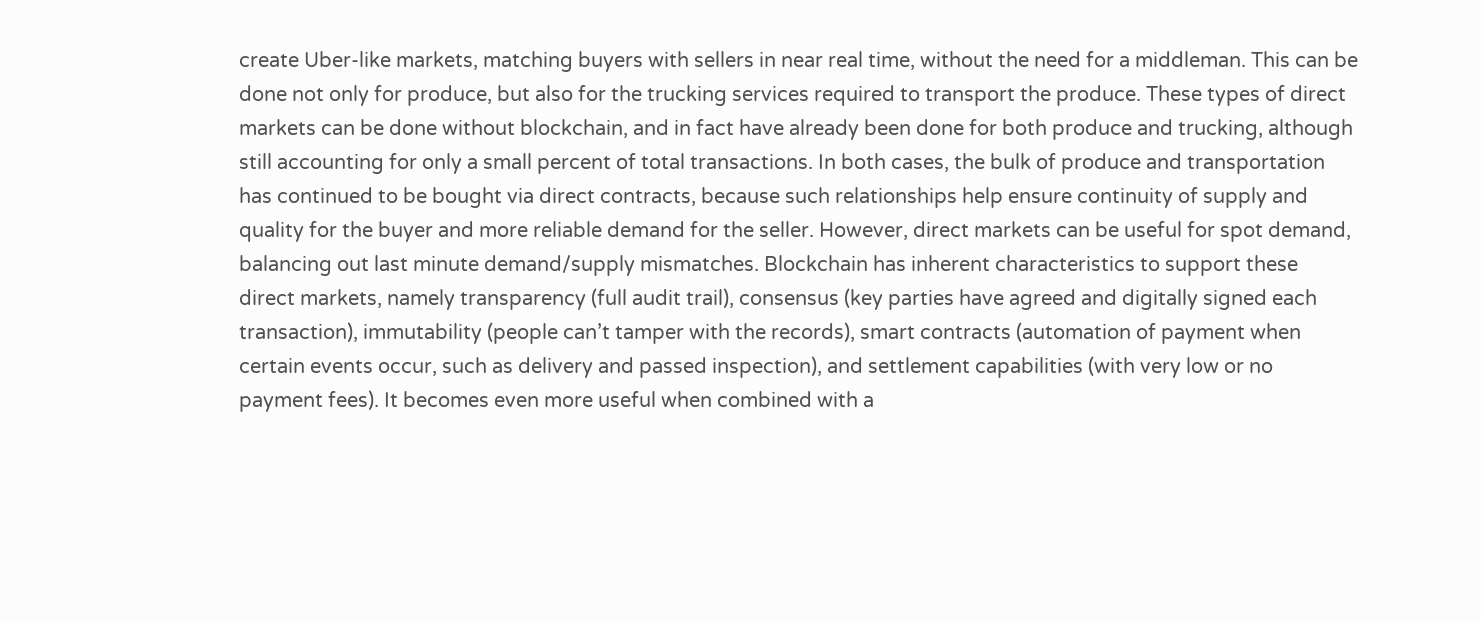create Uber-like markets, matching buyers with sellers in near real time, without the need for a middleman. This can be done not only for produce, but also for the trucking services required to transport the produce. These types of direct markets can be done without blockchain, and in fact have already been done for both produce and trucking, although still accounting for only a small percent of total transactions. In both cases, the bulk of produce and transportation has continued to be bought via direct contracts, because such relationships help ensure continuity of supply and quality for the buyer and more reliable demand for the seller. However, direct markets can be useful for spot demand, balancing out last minute demand/supply mismatches. Blockchain has inherent characteristics to support these direct markets, namely transparency (full audit trail), consensus (key parties have agreed and digitally signed each transaction), immutability (people can’t tamper with the records), smart contracts (automation of payment when certain events occur, such as delivery and passed inspection), and settlement capabilities (with very low or no payment fees). It becomes even more useful when combined with a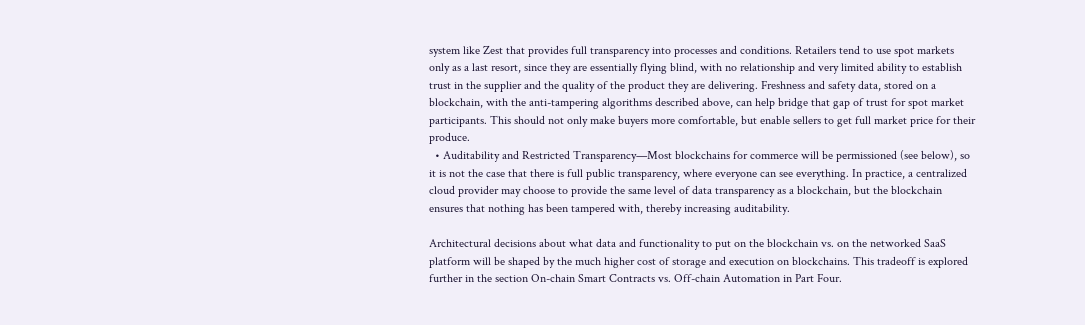system like Zest that provides full transparency into processes and conditions. Retailers tend to use spot markets only as a last resort, since they are essentially flying blind, with no relationship and very limited ability to establish trust in the supplier and the quality of the product they are delivering. Freshness and safety data, stored on a blockchain, with the anti-tampering algorithms described above, can help bridge that gap of trust for spot market participants. This should not only make buyers more comfortable, but enable sellers to get full market price for their produce.
  • Auditability and Restricted Transparency—Most blockchains for commerce will be permissioned (see below), so it is not the case that there is full public transparency, where everyone can see everything. In practice, a centralized cloud provider may choose to provide the same level of data transparency as a blockchain, but the blockchain ensures that nothing has been tampered with, thereby increasing auditability.

Architectural decisions about what data and functionality to put on the blockchain vs. on the networked SaaS platform will be shaped by the much higher cost of storage and execution on blockchains. This tradeoff is explored further in the section On-chain Smart Contracts vs. Off-chain Automation in Part Four.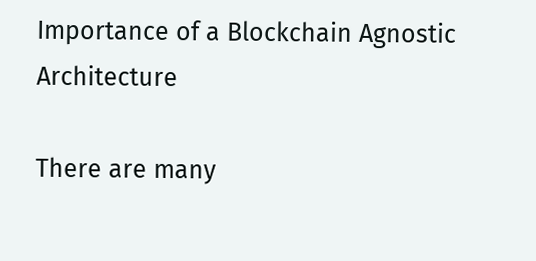Importance of a Blockchain Agnostic Architecture

There are many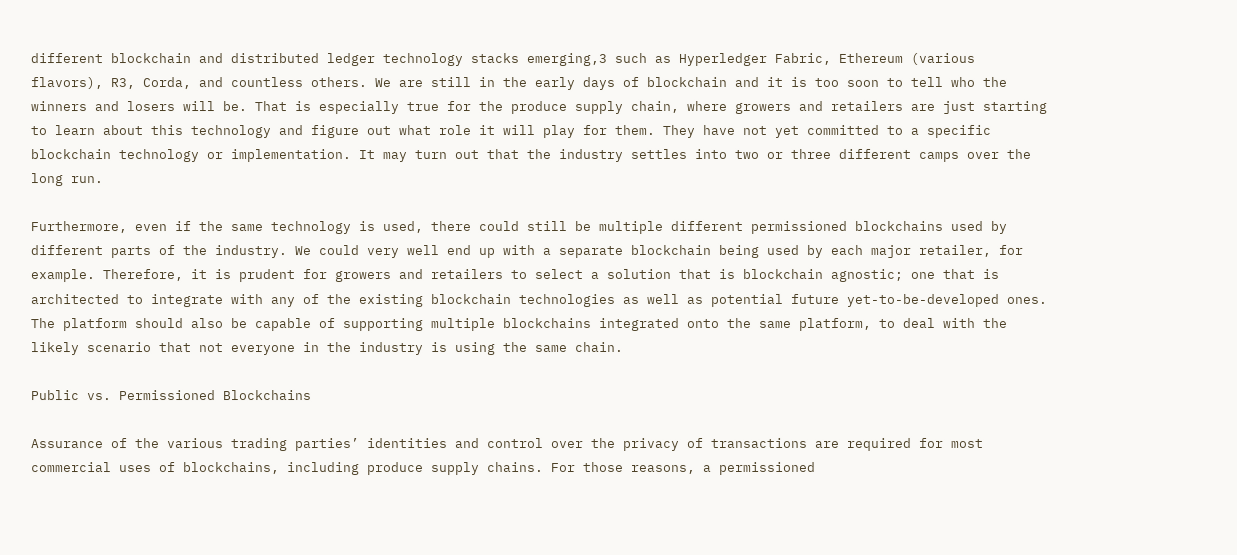different blockchain and distributed ledger technology stacks emerging,3 such as Hyperledger Fabric, Ethereum (various flavors), R3, Corda, and countless others. We are still in the early days of blockchain and it is too soon to tell who the winners and losers will be. That is especially true for the produce supply chain, where growers and retailers are just starting to learn about this technology and figure out what role it will play for them. They have not yet committed to a specific blockchain technology or implementation. It may turn out that the industry settles into two or three different camps over the long run.

Furthermore, even if the same technology is used, there could still be multiple different permissioned blockchains used by different parts of the industry. We could very well end up with a separate blockchain being used by each major retailer, for example. Therefore, it is prudent for growers and retailers to select a solution that is blockchain agnostic; one that is architected to integrate with any of the existing blockchain technologies as well as potential future yet-to-be-developed ones. The platform should also be capable of supporting multiple blockchains integrated onto the same platform, to deal with the likely scenario that not everyone in the industry is using the same chain.

Public vs. Permissioned Blockchains

Assurance of the various trading parties’ identities and control over the privacy of transactions are required for most commercial uses of blockchains, including produce supply chains. For those reasons, a permissioned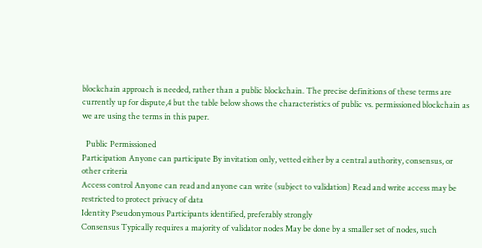blockchain approach is needed, rather than a public blockchain. The precise definitions of these terms are currently up for dispute,4 but the table below shows the characteristics of public vs. permissioned blockchain as we are using the terms in this paper.

  Public Permissioned
Participation Anyone can participate By invitation only, vetted either by a central authority, consensus, or other criteria
Access control Anyone can read and anyone can write (subject to validation) Read and write access may be restricted to protect privacy of data
Identity Pseudonymous Participants identified, preferably strongly
Consensus Typically requires a majority of validator nodes May be done by a smaller set of nodes, such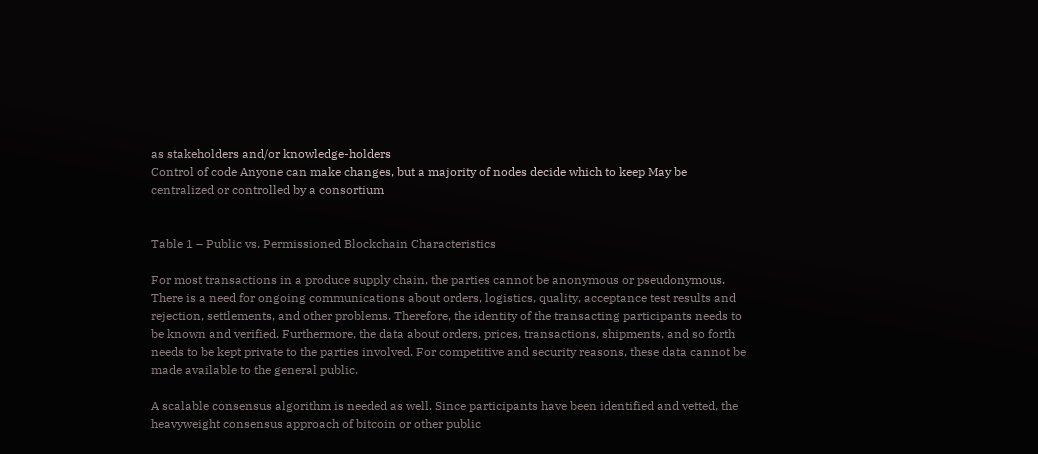as stakeholders and/or knowledge-holders
Control of code Anyone can make changes, but a majority of nodes decide which to keep May be centralized or controlled by a consortium


Table 1 – Public vs. Permissioned Blockchain Characteristics

For most transactions in a produce supply chain, the parties cannot be anonymous or pseudonymous. There is a need for ongoing communications about orders, logistics, quality, acceptance test results and rejection, settlements, and other problems. Therefore, the identity of the transacting participants needs to be known and verified. Furthermore, the data about orders, prices, transactions, shipments, and so forth needs to be kept private to the parties involved. For competitive and security reasons, these data cannot be made available to the general public.

A scalable consensus algorithm is needed as well. Since participants have been identified and vetted, the heavyweight consensus approach of bitcoin or other public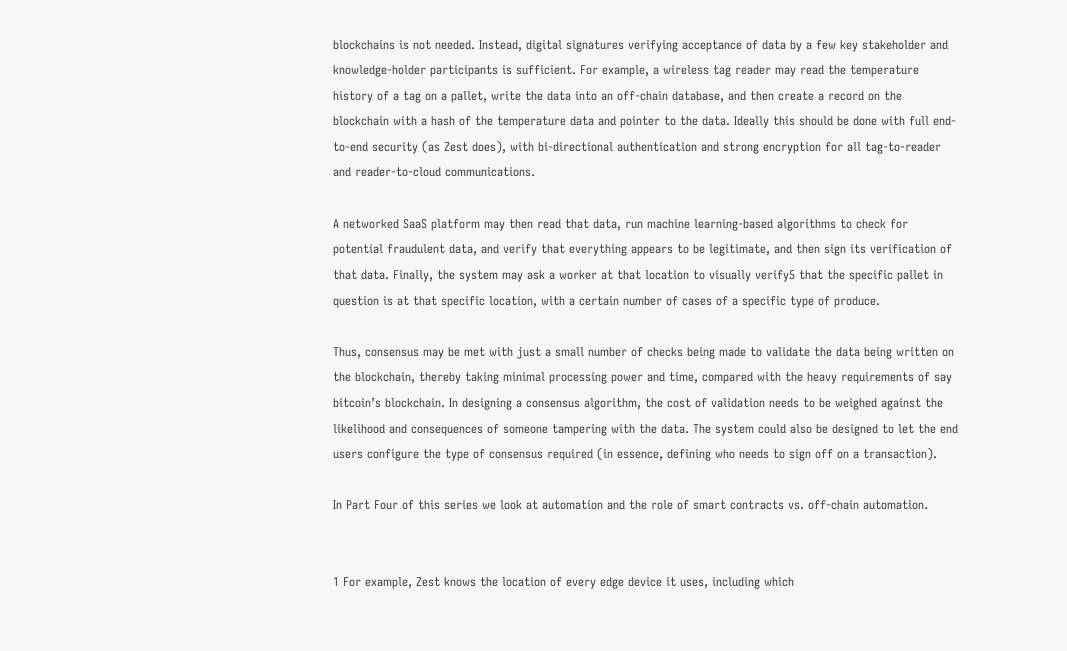blockchains is not needed. Instead, digital signatures verifying acceptance of data by a few key stakeholder and knowledge-holder participants is sufficient. For example, a wireless tag reader may read the temperature history of a tag on a pallet, write the data into an off-chain database, and then create a record on the blockchain with a hash of the temperature data and pointer to the data. Ideally this should be done with full end-to-end security (as Zest does), with bi-directional authentication and strong encryption for all tag-to-reader and reader-to-cloud communications.

A networked SaaS platform may then read that data, run machine learning-based algorithms to check for potential fraudulent data, and verify that everything appears to be legitimate, and then sign its verification of that data. Finally, the system may ask a worker at that location to visually verify5 that the specific pallet in question is at that specific location, with a certain number of cases of a specific type of produce.

Thus, consensus may be met with just a small number of checks being made to validate the data being written on the blockchain, thereby taking minimal processing power and time, compared with the heavy requirements of say bitcoin’s blockchain. In designing a consensus algorithm, the cost of validation needs to be weighed against the likelihood and consequences of someone tampering with the data. The system could also be designed to let the end users configure the type of consensus required (in essence, defining who needs to sign off on a transaction).

In Part Four of this series we look at automation and the role of smart contracts vs. off-chain automation.


1 For example, Zest knows the location of every edge device it uses, including which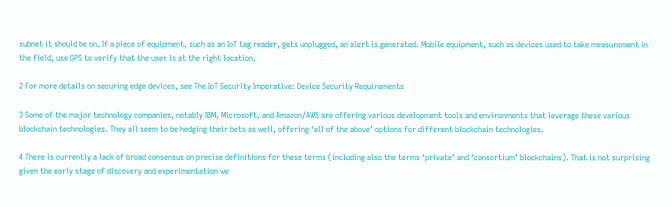subnet it should be on. If a piece of equipment, such as an IoT tag reader, gets unplugged, an alert is generated. Mobile equipment, such as devices used to take measurement in the field, use GPS to verify that the user is at the right location.

2 For more details on securing edge devices, see The IoT Security Imperative: Device Security Requirements

3 Some of the major technology companies, notably IBM, Microsoft, and Amazon/AWS are offering various development tools and environments that leverage these various blockchain technologies. They all seem to be hedging their bets as well, offering ‘all of the above’ options for different blockchain technologies.

4 There is currently a lack of broad consensus on precise definitions for these terms (including also the terms ‘private’ and ‘consortium’ blockchains). That is not surprising given the early stage of discovery and experimentation we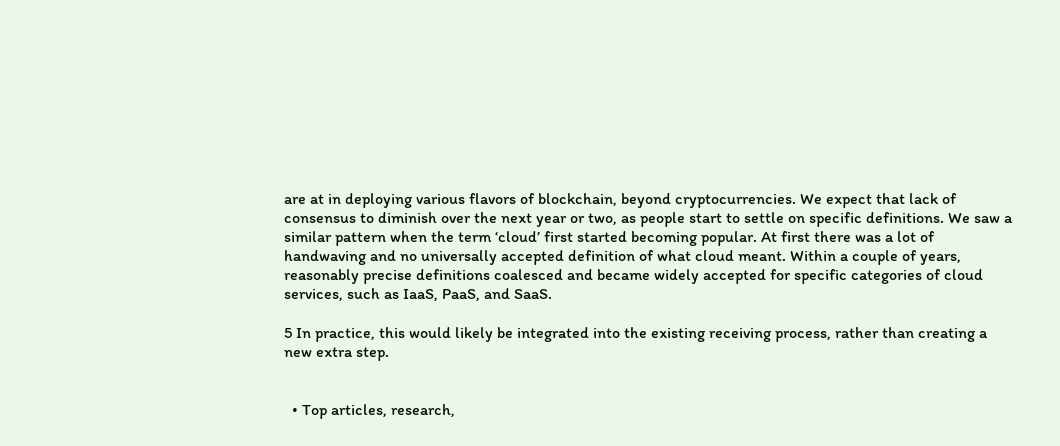are at in deploying various flavors of blockchain, beyond cryptocurrencies. We expect that lack of consensus to diminish over the next year or two, as people start to settle on specific definitions. We saw a similar pattern when the term ‘cloud’ first started becoming popular. At first there was a lot of handwaving and no universally accepted definition of what cloud meant. Within a couple of years, reasonably precise definitions coalesced and became widely accepted for specific categories of cloud services, such as IaaS, PaaS, and SaaS.

5 In practice, this would likely be integrated into the existing receiving process, rather than creating a new extra step.


  • Top articles, research,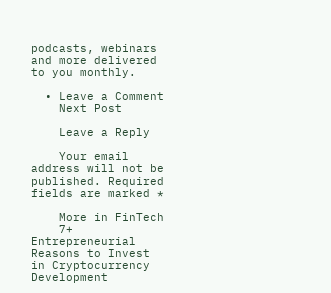podcasts, webinars and more delivered to you monthly.

  • Leave a Comment
    Next Post

    Leave a Reply

    Your email address will not be published. Required fields are marked *

    More in FinTech
    7+ Entrepreneurial Reasons to Invest in Cryptocurrency Development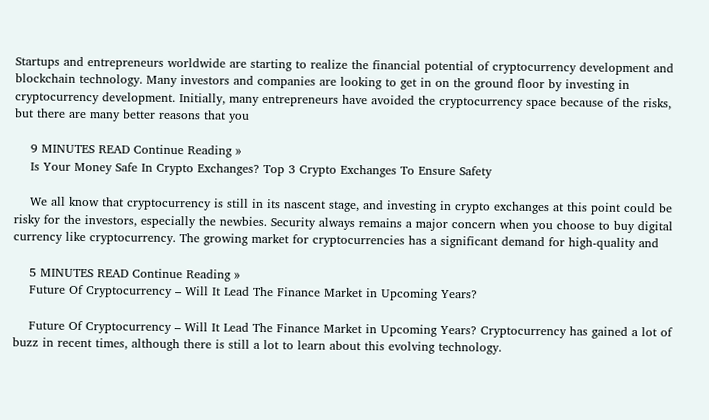Startups and entrepreneurs worldwide are starting to realize the financial potential of cryptocurrency development and blockchain technology. Many investors and companies are looking to get in on the ground floor by investing in cryptocurrency development. Initially, many entrepreneurs have avoided the cryptocurrency space because of the risks, but there are many better reasons that you

    9 MINUTES READ Continue Reading »
    Is Your Money Safe In Crypto Exchanges? Top 3 Crypto Exchanges To Ensure Safety

    We all know that cryptocurrency is still in its nascent stage, and investing in crypto exchanges at this point could be risky for the investors, especially the newbies. Security always remains a major concern when you choose to buy digital currency like cryptocurrency. The growing market for cryptocurrencies has a significant demand for high-quality and

    5 MINUTES READ Continue Reading »
    Future Of Cryptocurrency – Will It Lead The Finance Market in Upcoming Years?

    Future Of Cryptocurrency – Will It Lead The Finance Market in Upcoming Years? Cryptocurrency has gained a lot of buzz in recent times, although there is still a lot to learn about this evolving technology.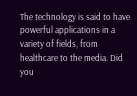The technology is said to have powerful applications in a variety of fields, from healthcare to the media. Did you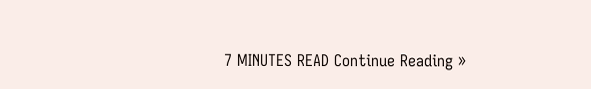7 MINUTES READ Continue Reading »